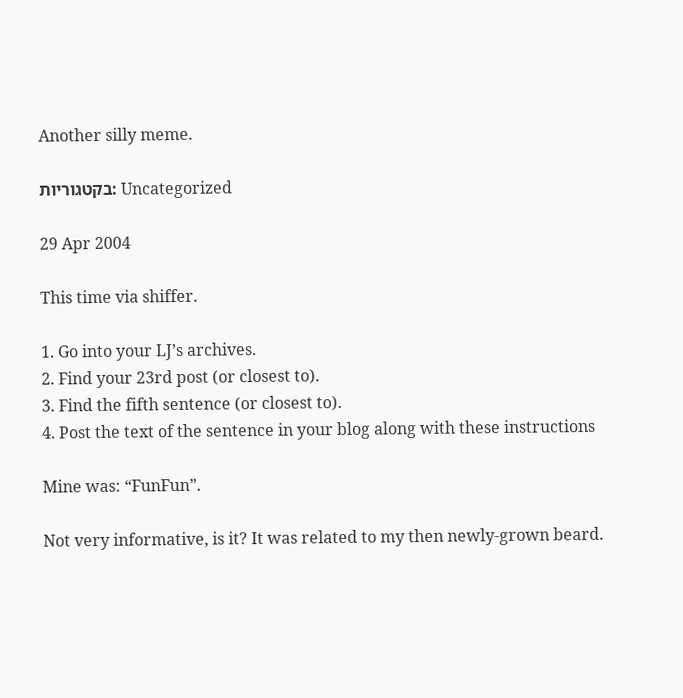Another silly meme.

בקטגוריות: Uncategorized

29 Apr 2004

This time via shiffer.

1. Go into your LJ’s archives.
2. Find your 23rd post (or closest to).
3. Find the fifth sentence (or closest to).
4. Post the text of the sentence in your blog along with these instructions

Mine was: “FunFun”.

Not very informative, is it? It was related to my then newly-grown beard.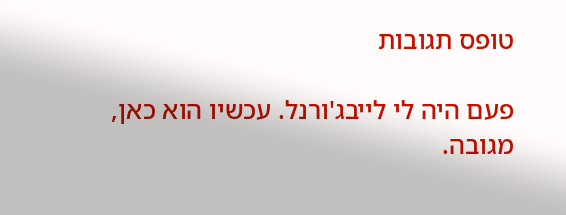טופס תגובות

פעם היה לי לייבג'ורנל. עכשיו הוא כאן, מגובה.